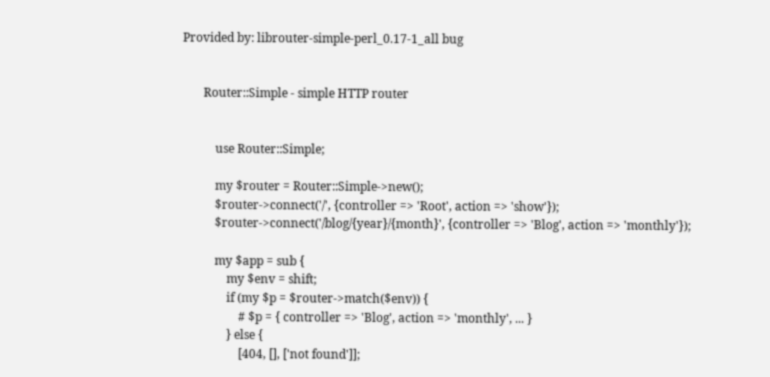Provided by: librouter-simple-perl_0.17-1_all bug


       Router::Simple - simple HTTP router


           use Router::Simple;

           my $router = Router::Simple->new();
           $router->connect('/', {controller => 'Root', action => 'show'});
           $router->connect('/blog/{year}/{month}', {controller => 'Blog', action => 'monthly'});

           my $app = sub {
               my $env = shift;
               if (my $p = $router->match($env)) {
                   # $p = { controller => 'Blog', action => 'monthly', ... }
               } else {
                   [404, [], ['not found']];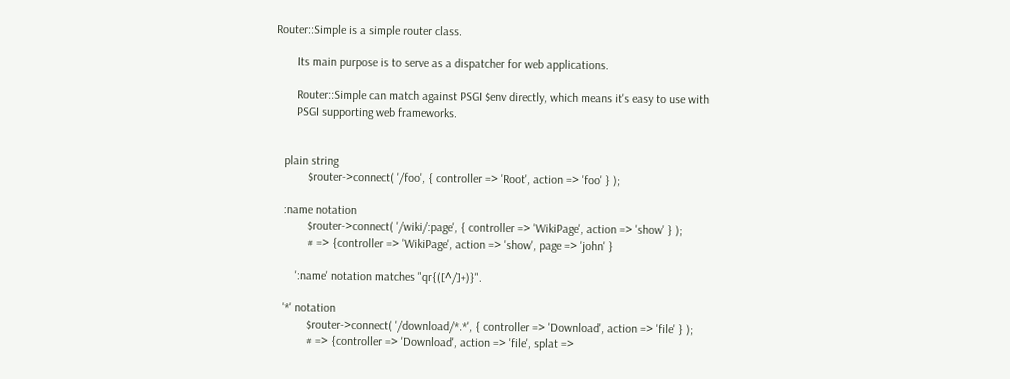Router::Simple is a simple router class.

       Its main purpose is to serve as a dispatcher for web applications.

       Router::Simple can match against PSGI $env directly, which means it's easy to use with
       PSGI supporting web frameworks.


   plain string
           $router->connect( '/foo', { controller => 'Root', action => 'foo' } );

   :name notation
           $router->connect( '/wiki/:page', { controller => 'WikiPage', action => 'show' } );
           # => {controller => 'WikiPage', action => 'show', page => 'john' }

       ':name' notation matches "qr{([^/]+)}".

   '*' notation
           $router->connect( '/download/*.*', { controller => 'Download', action => 'file' } );
           # => {controller => 'Download', action => 'file', splat =>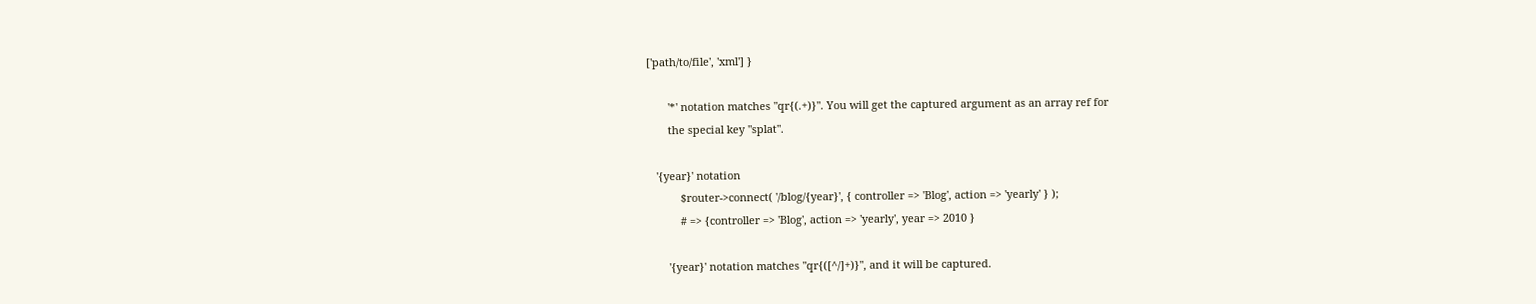['path/to/file', 'xml'] }

       '*' notation matches "qr{(.+)}". You will get the captured argument as an array ref for
       the special key "splat".

   '{year}' notation
           $router->connect( '/blog/{year}', { controller => 'Blog', action => 'yearly' } );
           # => {controller => 'Blog', action => 'yearly', year => 2010 }

       '{year}' notation matches "qr{([^/]+)}", and it will be captured.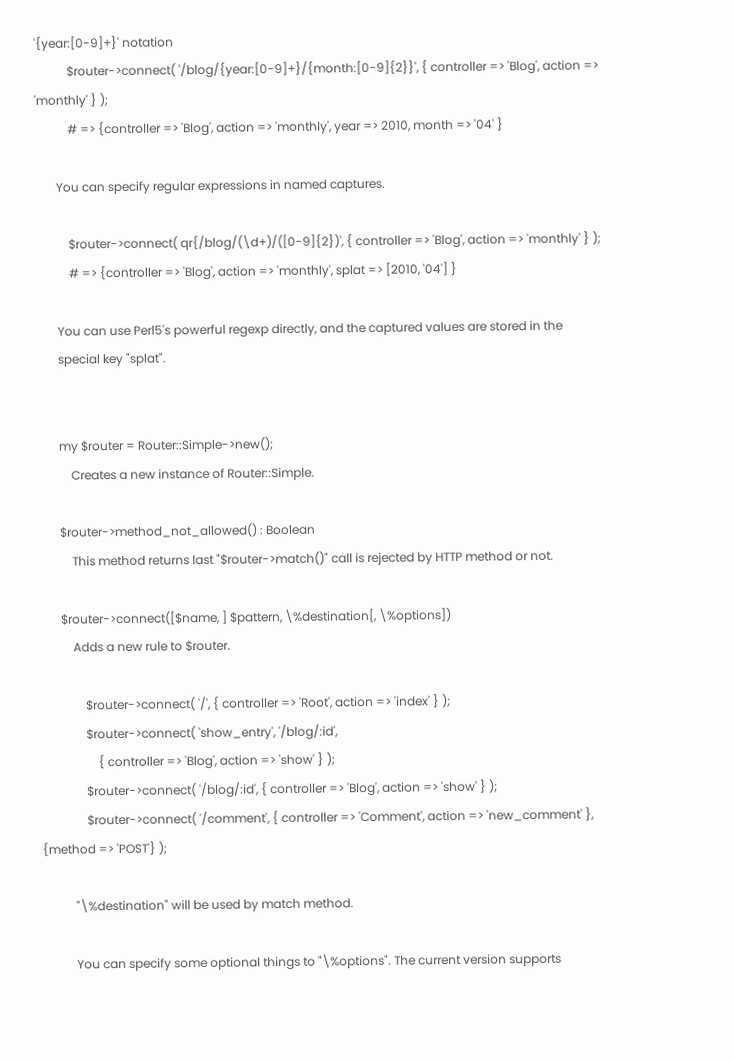'{year:[0-9]+}' notation
           $router->connect( '/blog/{year:[0-9]+}/{month:[0-9]{2}}', { controller => 'Blog', action => 'monthly' } );
           # => {controller => 'Blog', action => 'monthly', year => 2010, month => '04' }

       You can specify regular expressions in named captures.

           $router->connect( qr{/blog/(\d+)/([0-9]{2})', { controller => 'Blog', action => 'monthly' } );
           # => {controller => 'Blog', action => 'monthly', splat => [2010, '04'] }

       You can use Perl5's powerful regexp directly, and the captured values are stored in the
       special key "splat".


       my $router = Router::Simple->new();
           Creates a new instance of Router::Simple.

       $router->method_not_allowed() : Boolean
           This method returns last "$router->match()" call is rejected by HTTP method or not.

       $router->connect([$name, ] $pattern, \%destination[, \%options])
           Adds a new rule to $router.

               $router->connect( '/', { controller => 'Root', action => 'index' } );
               $router->connect( 'show_entry', '/blog/:id',
                   { controller => 'Blog', action => 'show' } );
               $router->connect( '/blog/:id', { controller => 'Blog', action => 'show' } );
               $router->connect( '/comment', { controller => 'Comment', action => 'new_comment' }, {method => 'POST'} );

           "\%destination" will be used by match method.

           You can specify some optional things to "\%options". The current version supports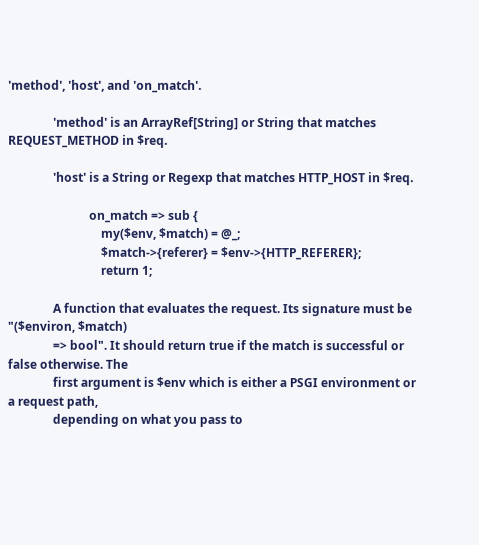'method', 'host', and 'on_match'.

               'method' is an ArrayRef[String] or String that matches REQUEST_METHOD in $req.

               'host' is a String or Regexp that matches HTTP_HOST in $req.

                           on_match => sub {
                               my($env, $match) = @_;
                               $match->{referer} = $env->{HTTP_REFERER};
                               return 1;

               A function that evaluates the request. Its signature must be "($environ, $match)
               => bool". It should return true if the match is successful or false otherwise. The
               first argument is $env which is either a PSGI environment or a request path,
               depending on what you pass to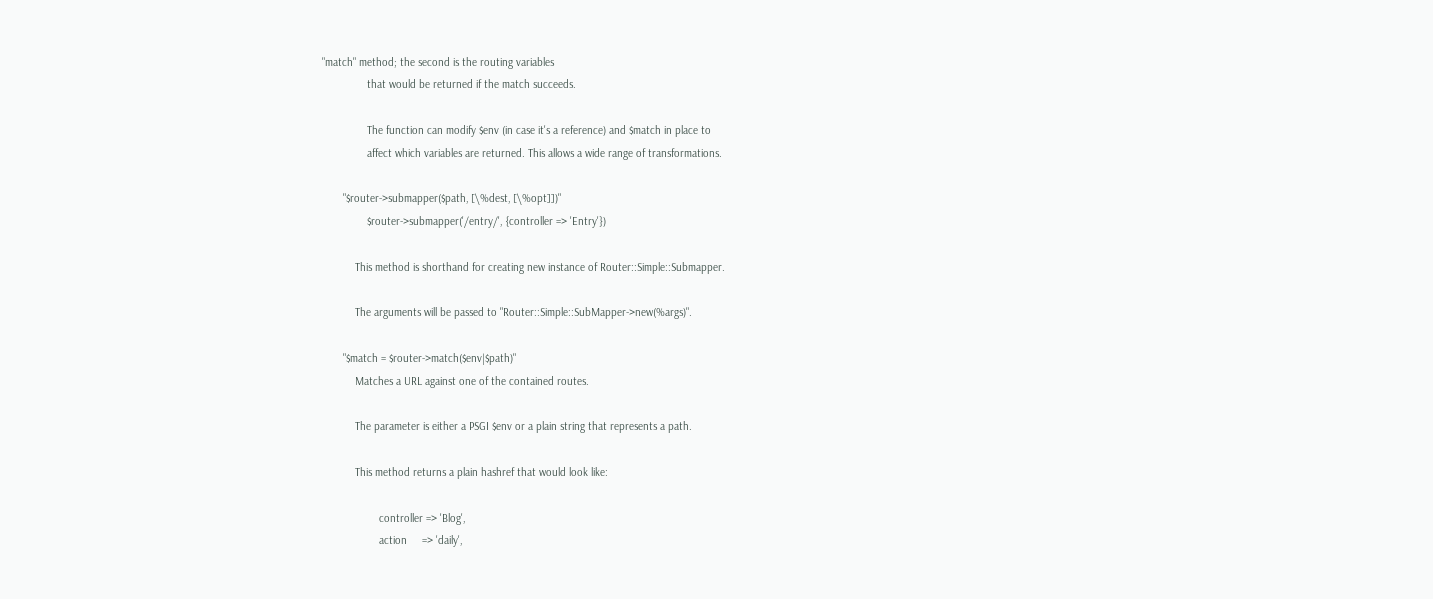"match" method; the second is the routing variables
               that would be returned if the match succeeds.

               The function can modify $env (in case it's a reference) and $match in place to
               affect which variables are returned. This allows a wide range of transformations.

       "$router->submapper($path, [\%dest, [\%opt]])"
               $router->submapper('/entry/', {controller => 'Entry'})

           This method is shorthand for creating new instance of Router::Simple::Submapper.

           The arguments will be passed to "Router::Simple::SubMapper->new(%args)".

       "$match = $router->match($env|$path)"
           Matches a URL against one of the contained routes.

           The parameter is either a PSGI $env or a plain string that represents a path.

           This method returns a plain hashref that would look like:

                   controller => 'Blog',
                   action     => 'daily',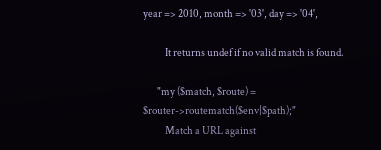year => 2010, month => '03', day => '04',

           It returns undef if no valid match is found.

       "my ($match, $route) = $router->routematch($env|$path);"
           Match a URL against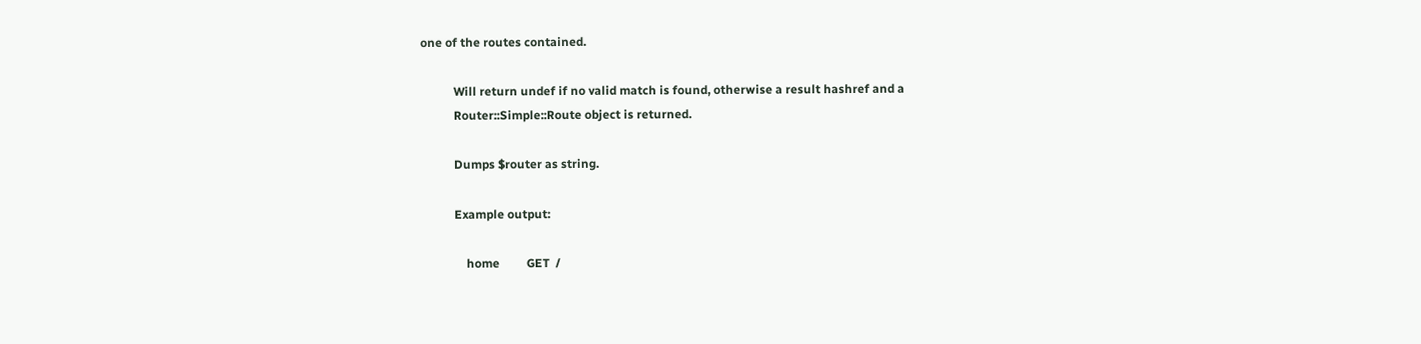one of the routes contained.

           Will return undef if no valid match is found, otherwise a result hashref and a
           Router::Simple::Route object is returned.

           Dumps $router as string.

           Example output:

               home         GET  /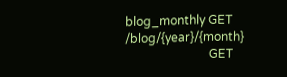blog_monthly GET  /blog/{year}/{month}
                            GET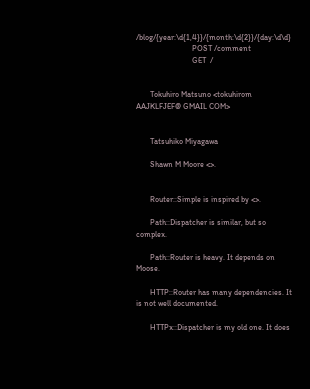/blog/{year:\d{1,4}}/{month:\d{2}}/{day:\d\d}
                            POST /comment
                            GET  /


       Tokuhiro Matsuno <tokuhirom AAJKLFJEF@ GMAIL COM>


       Tatsuhiko Miyagawa

       Shawn M Moore <>.


       Router::Simple is inspired by <>.

       Path::Dispatcher is similar, but so complex.

       Path::Router is heavy. It depends on Moose.

       HTTP::Router has many dependencies. It is not well documented.

       HTTPx::Dispatcher is my old one. It does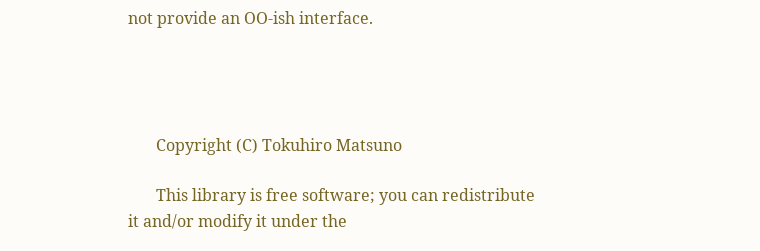not provide an OO-ish interface.




       Copyright (C) Tokuhiro Matsuno

       This library is free software; you can redistribute it and/or modify it under the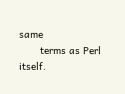same
       terms as Perl itself.